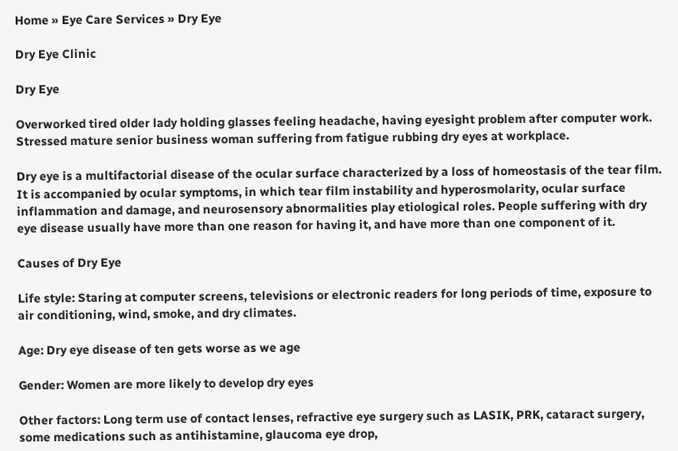Home » Eye Care Services » Dry Eye

Dry Eye Clinic

Dry Eye

Overworked tired older lady holding glasses feeling headache, having eyesight problem after computer work. Stressed mature senior business woman suffering from fatigue rubbing dry eyes at workplace.

Dry eye is a multifactorial disease of the ocular surface characterized by a loss of homeostasis of the tear film. It is accompanied by ocular symptoms, in which tear film instability and hyperosmolarity, ocular surface inflammation and damage, and neurosensory abnormalities play etiological roles. People suffering with dry eye disease usually have more than one reason for having it, and have more than one component of it.

Causes of Dry Eye

Life style: Staring at computer screens, televisions or electronic readers for long periods of time, exposure to air conditioning, wind, smoke, and dry climates.

Age: Dry eye disease of ten gets worse as we age

Gender: Women are more likely to develop dry eyes

Other factors: Long term use of contact lenses, refractive eye surgery such as LASIK, PRK, cataract surgery, some medications such as antihistamine, glaucoma eye drop,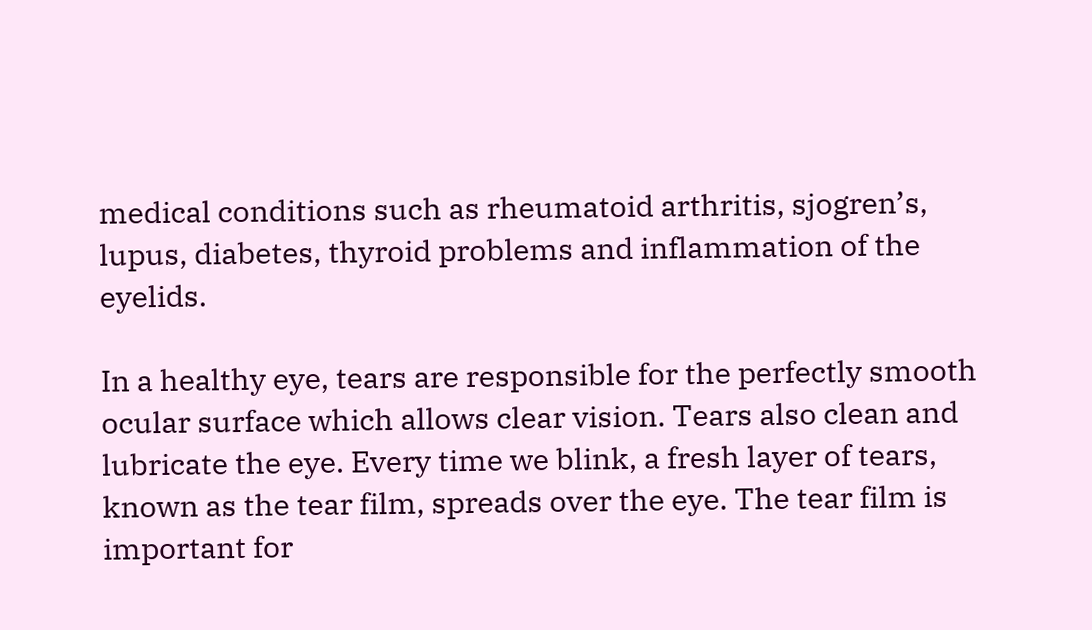medical conditions such as rheumatoid arthritis, sjogren’s, lupus, diabetes, thyroid problems and inflammation of the eyelids.

In a healthy eye, tears are responsible for the perfectly smooth ocular surface which allows clear vision. Tears also clean and lubricate the eye. Every time we blink, a fresh layer of tears, known as the tear film, spreads over the eye. The tear film is important for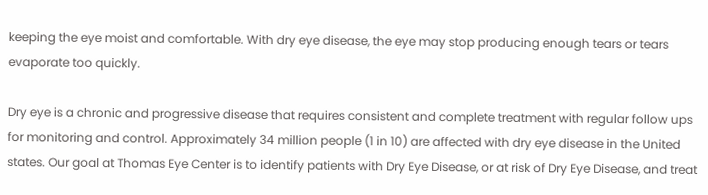keeping the eye moist and comfortable. With dry eye disease, the eye may stop producing enough tears or tears evaporate too quickly.

Dry eye is a chronic and progressive disease that requires consistent and complete treatment with regular follow ups for monitoring and control. Approximately 34 million people (1 in 10) are affected with dry eye disease in the United states. Our goal at Thomas Eye Center is to identify patients with Dry Eye Disease, or at risk of Dry Eye Disease, and treat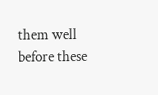them well before these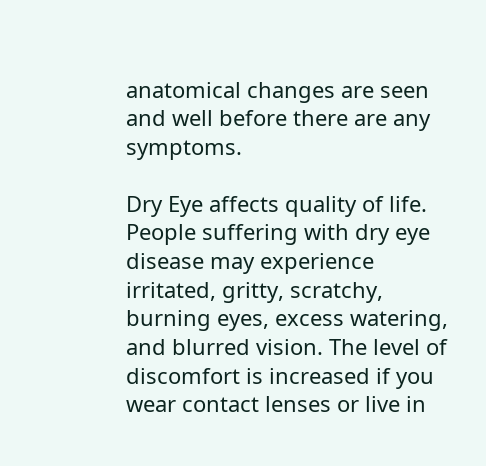anatomical changes are seen and well before there are any symptoms.

Dry Eye affects quality of life. People suffering with dry eye disease may experience irritated, gritty, scratchy, burning eyes, excess watering, and blurred vision. The level of discomfort is increased if you wear contact lenses or live in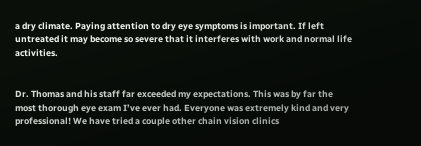a dry climate. Paying attention to dry eye symptoms is important. If left untreated it may become so severe that it interferes with work and normal life activities.


Dr. Thomas and his staff far exceeded my expectations. This was by far the most thorough eye exam I’ve ever had. Everyone was extremely kind and very professional! We have tried a couple other chain vision clinics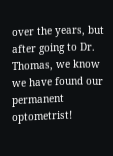over the years, but after going to Dr. Thomas, we know we have found our permanent optometrist!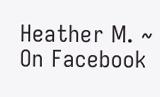Heather M. ~ On Facebook